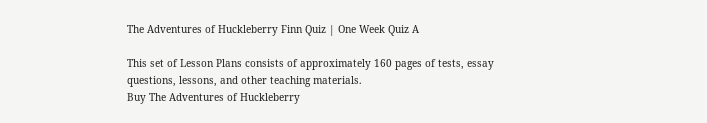The Adventures of Huckleberry Finn Quiz | One Week Quiz A

This set of Lesson Plans consists of approximately 160 pages of tests, essay questions, lessons, and other teaching materials.
Buy The Adventures of Huckleberry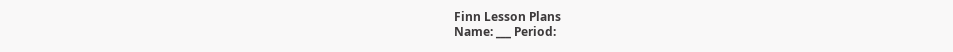Finn Lesson Plans
Name: ___ Period: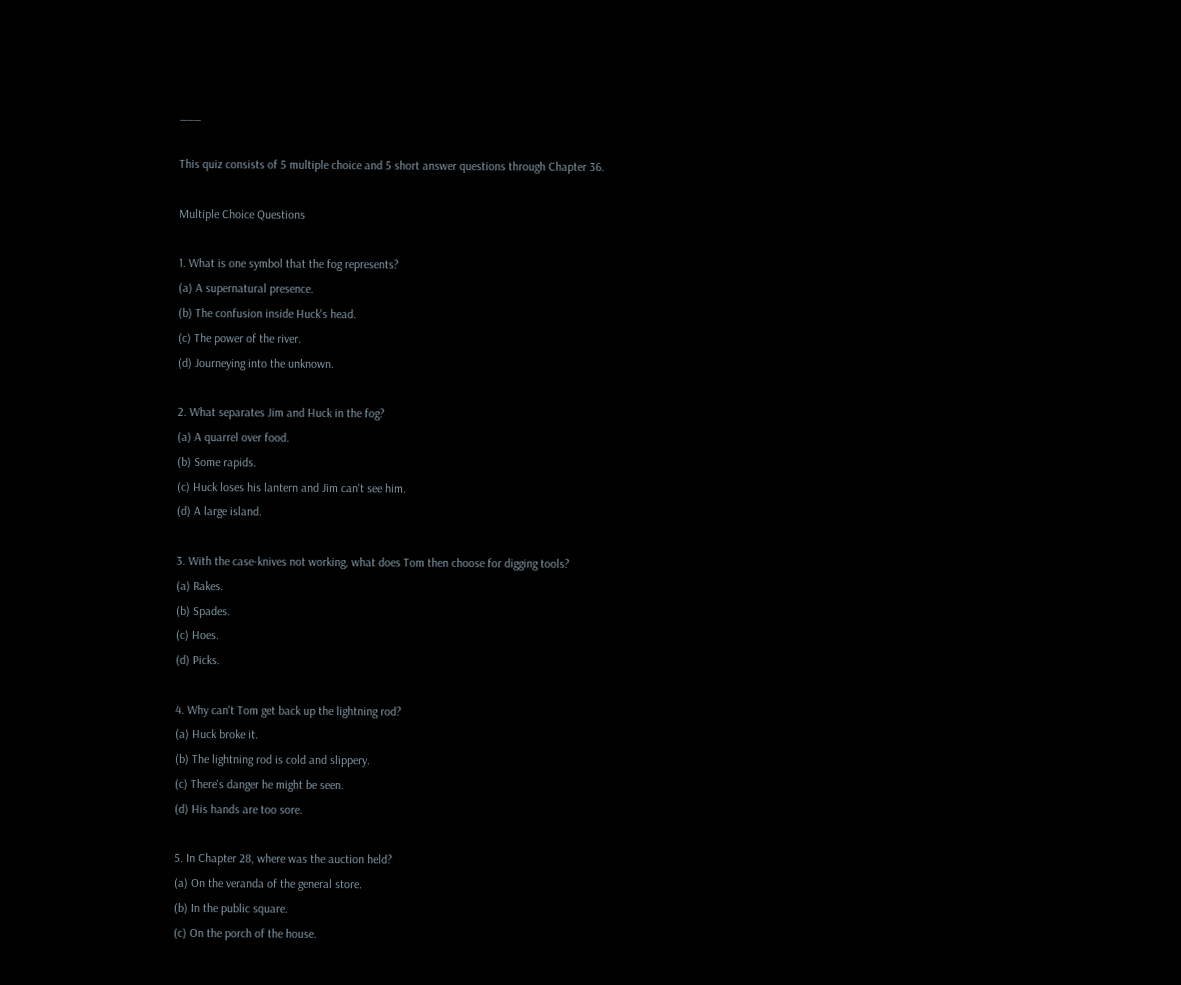___

This quiz consists of 5 multiple choice and 5 short answer questions through Chapter 36.

Multiple Choice Questions

1. What is one symbol that the fog represents?
(a) A supernatural presence.
(b) The confusion inside Huck's head.
(c) The power of the river.
(d) Journeying into the unknown.

2. What separates Jim and Huck in the fog?
(a) A quarrel over food.
(b) Some rapids.
(c) Huck loses his lantern and Jim can't see him.
(d) A large island.

3. With the case-knives not working, what does Tom then choose for digging tools?
(a) Rakes.
(b) Spades.
(c) Hoes.
(d) Picks.

4. Why can't Tom get back up the lightning rod?
(a) Huck broke it.
(b) The lightning rod is cold and slippery.
(c) There's danger he might be seen.
(d) His hands are too sore.

5. In Chapter 28, where was the auction held?
(a) On the veranda of the general store.
(b) In the public square.
(c) On the porch of the house.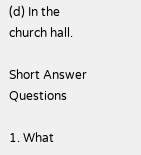(d) In the church hall.

Short Answer Questions

1. What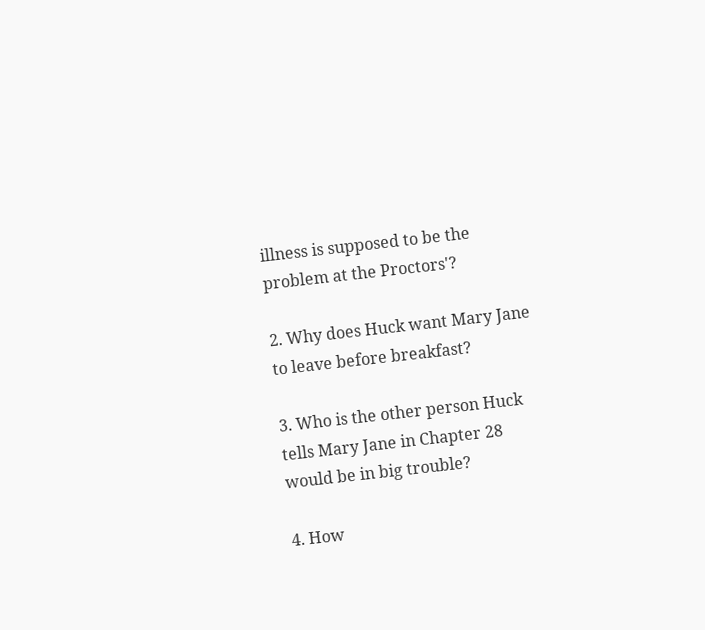illness is supposed to be the problem at the Proctors'?

2. Why does Huck want Mary Jane to leave before breakfast?

3. Who is the other person Huck tells Mary Jane in Chapter 28 would be in big trouble?

4. How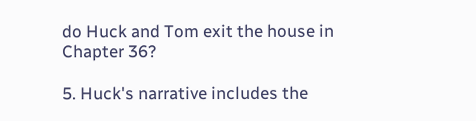do Huck and Tom exit the house in Chapter 36?

5. Huck's narrative includes the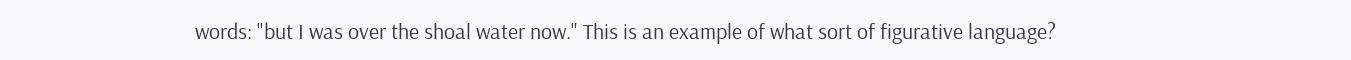words: "but I was over the shoal water now." This is an example of what sort of figurative language?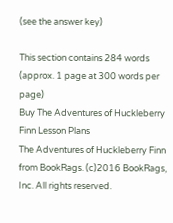(see the answer key)

This section contains 284 words
(approx. 1 page at 300 words per page)
Buy The Adventures of Huckleberry Finn Lesson Plans
The Adventures of Huckleberry Finn from BookRags. (c)2016 BookRags, Inc. All rights reserved.